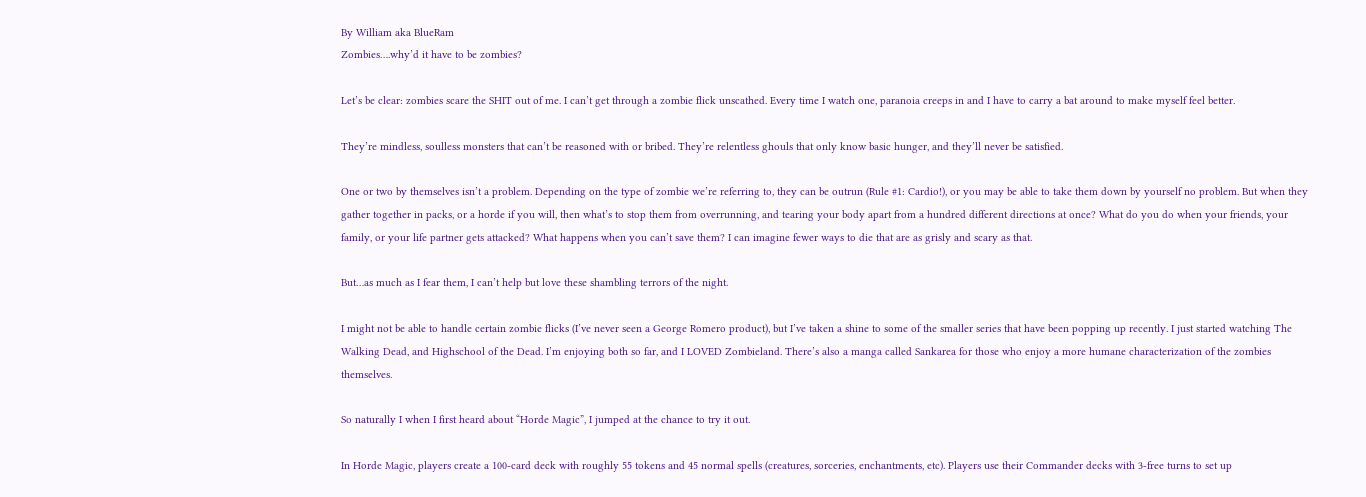By William aka BlueRam
Zombies….why’d it have to be zombies?

Let’s be clear: zombies scare the SHIT out of me. I can’t get through a zombie flick unscathed. Every time I watch one, paranoia creeps in and I have to carry a bat around to make myself feel better.

They’re mindless, soulless monsters that can’t be reasoned with or bribed. They’re relentless ghouls that only know basic hunger, and they’ll never be satisfied.

One or two by themselves isn’t a problem. Depending on the type of zombie we’re referring to, they can be outrun (Rule #1: Cardio!), or you may be able to take them down by yourself no problem. But when they gather together in packs, or a horde if you will, then what’s to stop them from overrunning, and tearing your body apart from a hundred different directions at once? What do you do when your friends, your family, or your life partner gets attacked? What happens when you can’t save them? I can imagine fewer ways to die that are as grisly and scary as that.

But…as much as I fear them, I can’t help but love these shambling terrors of the night.

I might not be able to handle certain zombie flicks (I’ve never seen a George Romero product), but I’ve taken a shine to some of the smaller series that have been popping up recently. I just started watching The Walking Dead, and Highschool of the Dead. I’m enjoying both so far, and I LOVED Zombieland. There’s also a manga called Sankarea for those who enjoy a more humane characterization of the zombies themselves.

So naturally I when I first heard about “Horde Magic”, I jumped at the chance to try it out.

In Horde Magic, players create a 100-card deck with roughly 55 tokens and 45 normal spells (creatures, sorceries, enchantments, etc). Players use their Commander decks with 3-free turns to set up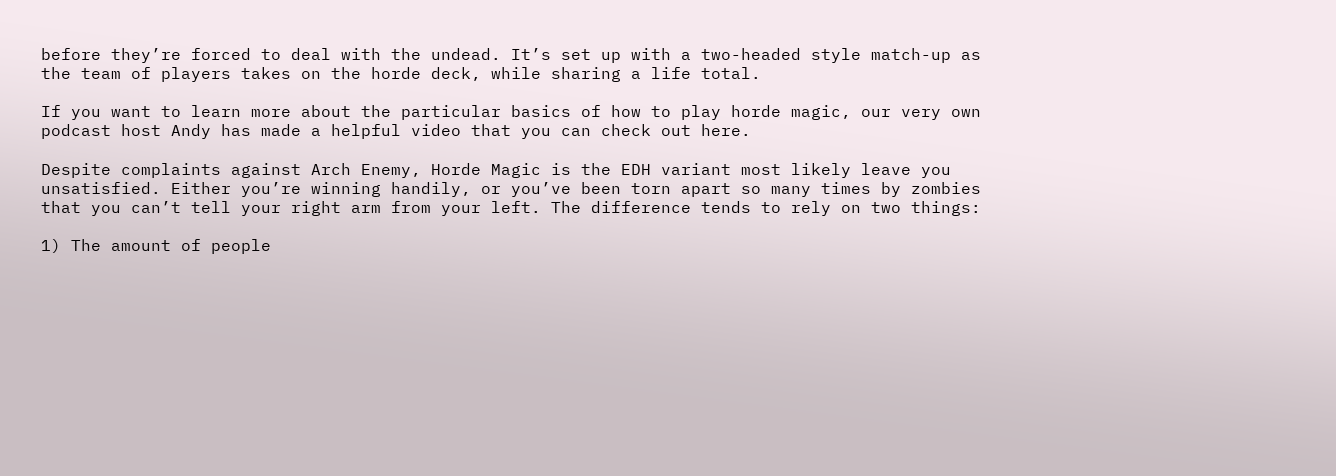before they’re forced to deal with the undead. It’s set up with a two-headed style match-up as the team of players takes on the horde deck, while sharing a life total.

If you want to learn more about the particular basics of how to play horde magic, our very own podcast host Andy has made a helpful video that you can check out here.

Despite complaints against Arch Enemy, Horde Magic is the EDH variant most likely leave you unsatisfied. Either you’re winning handily, or you’ve been torn apart so many times by zombies that you can’t tell your right arm from your left. The difference tends to rely on two things:

1) The amount of people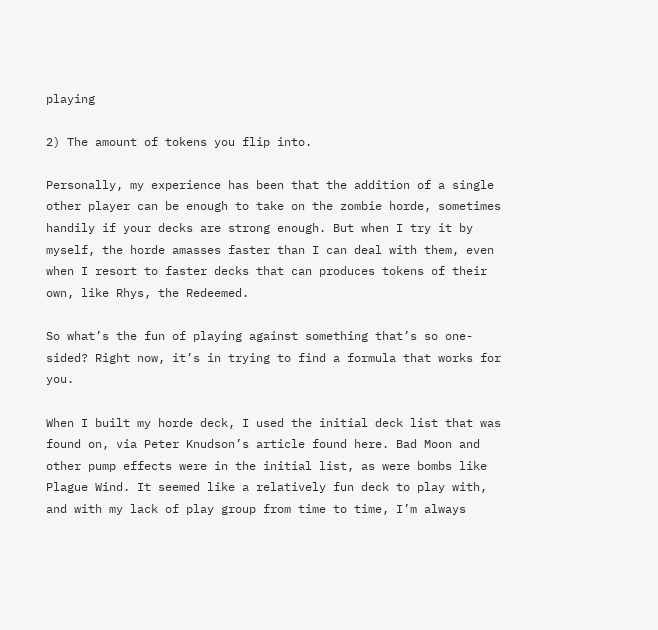playing

2) The amount of tokens you flip into.

Personally, my experience has been that the addition of a single other player can be enough to take on the zombie horde, sometimes handily if your decks are strong enough. But when I try it by myself, the horde amasses faster than I can deal with them, even when I resort to faster decks that can produces tokens of their own, like Rhys, the Redeemed.

So what’s the fun of playing against something that’s so one-sided? Right now, it’s in trying to find a formula that works for you.

When I built my horde deck, I used the initial deck list that was found on, via Peter Knudson’s article found here. Bad Moon and other pump effects were in the initial list, as were bombs like Plague Wind. It seemed like a relatively fun deck to play with, and with my lack of play group from time to time, I’m always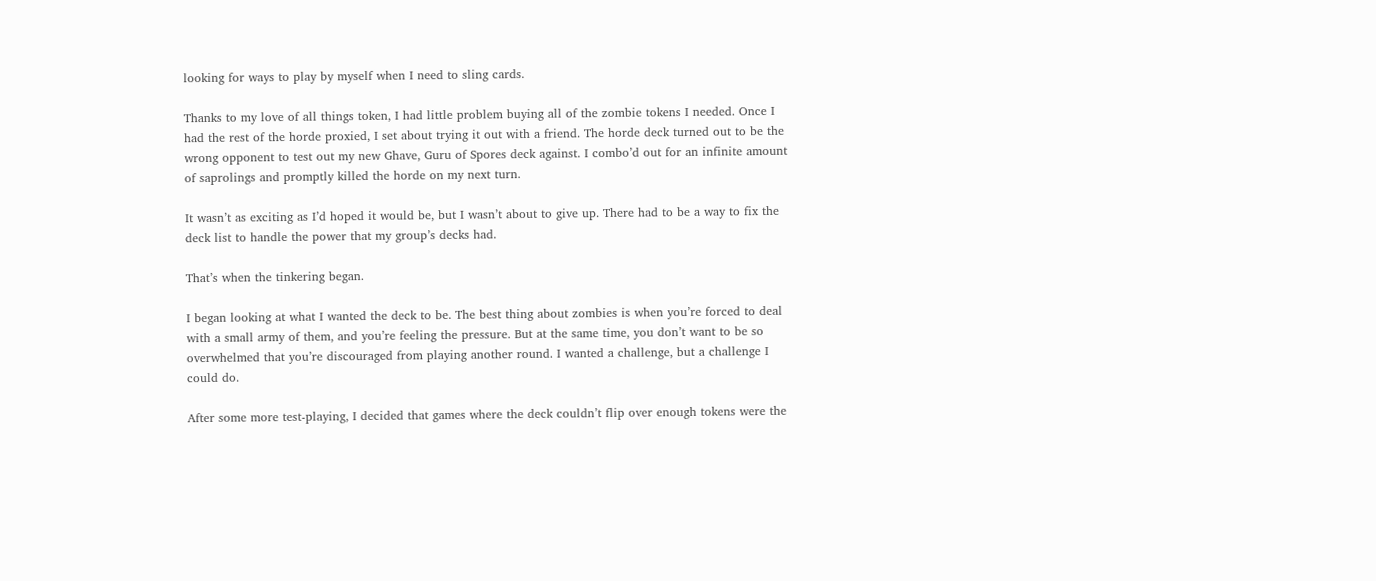looking for ways to play by myself when I need to sling cards.

Thanks to my love of all things token, I had little problem buying all of the zombie tokens I needed. Once I had the rest of the horde proxied, I set about trying it out with a friend. The horde deck turned out to be the wrong opponent to test out my new Ghave, Guru of Spores deck against. I combo’d out for an infinite amount of saprolings and promptly killed the horde on my next turn.

It wasn’t as exciting as I’d hoped it would be, but I wasn’t about to give up. There had to be a way to fix the deck list to handle the power that my group’s decks had.

That’s when the tinkering began.

I began looking at what I wanted the deck to be. The best thing about zombies is when you’re forced to deal with a small army of them, and you’re feeling the pressure. But at the same time, you don’t want to be so overwhelmed that you’re discouraged from playing another round. I wanted a challenge, but a challenge I could do.

After some more test-playing, I decided that games where the deck couldn’t flip over enough tokens were the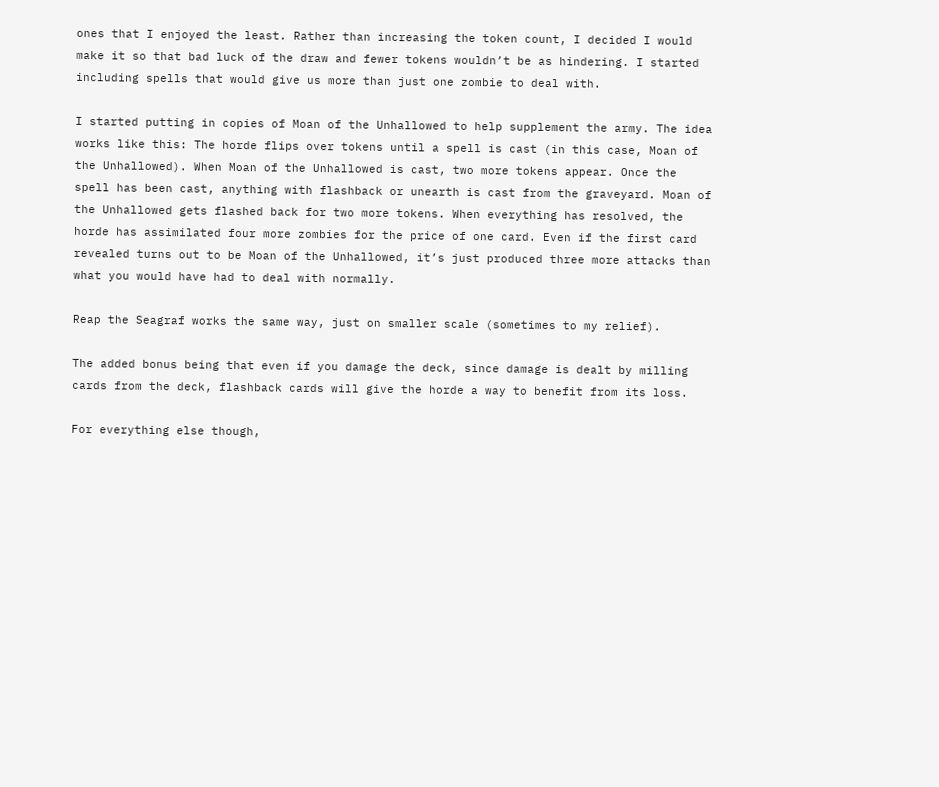ones that I enjoyed the least. Rather than increasing the token count, I decided I would make it so that bad luck of the draw and fewer tokens wouldn’t be as hindering. I started including spells that would give us more than just one zombie to deal with.

I started putting in copies of Moan of the Unhallowed to help supplement the army. The idea works like this: The horde flips over tokens until a spell is cast (in this case, Moan of the Unhallowed). When Moan of the Unhallowed is cast, two more tokens appear. Once the spell has been cast, anything with flashback or unearth is cast from the graveyard. Moan of the Unhallowed gets flashed back for two more tokens. When everything has resolved, the horde has assimilated four more zombies for the price of one card. Even if the first card revealed turns out to be Moan of the Unhallowed, it’s just produced three more attacks than what you would have had to deal with normally.

Reap the Seagraf works the same way, just on smaller scale (sometimes to my relief).

The added bonus being that even if you damage the deck, since damage is dealt by milling cards from the deck, flashback cards will give the horde a way to benefit from its loss.

For everything else though,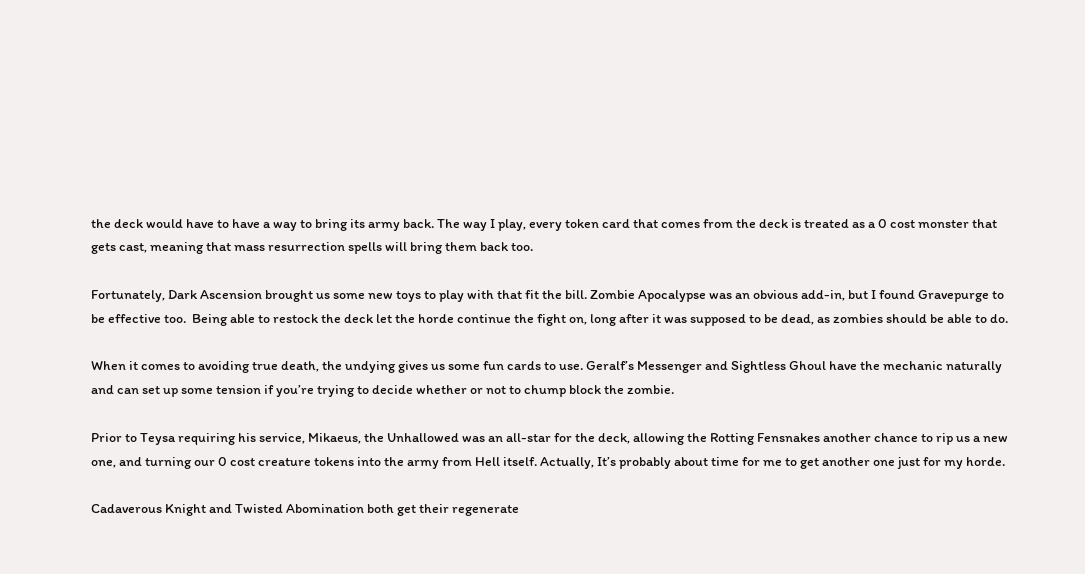the deck would have to have a way to bring its army back. The way I play, every token card that comes from the deck is treated as a 0 cost monster that gets cast, meaning that mass resurrection spells will bring them back too.

Fortunately, Dark Ascension brought us some new toys to play with that fit the bill. Zombie Apocalypse was an obvious add-in, but I found Gravepurge to be effective too.  Being able to restock the deck let the horde continue the fight on, long after it was supposed to be dead, as zombies should be able to do.

When it comes to avoiding true death, the undying gives us some fun cards to use. Geralf’s Messenger and Sightless Ghoul have the mechanic naturally and can set up some tension if you’re trying to decide whether or not to chump block the zombie.

Prior to Teysa requiring his service, Mikaeus, the Unhallowed was an all-star for the deck, allowing the Rotting Fensnakes another chance to rip us a new one, and turning our 0 cost creature tokens into the army from Hell itself. Actually, It’s probably about time for me to get another one just for my horde.

Cadaverous Knight and Twisted Abomination both get their regenerate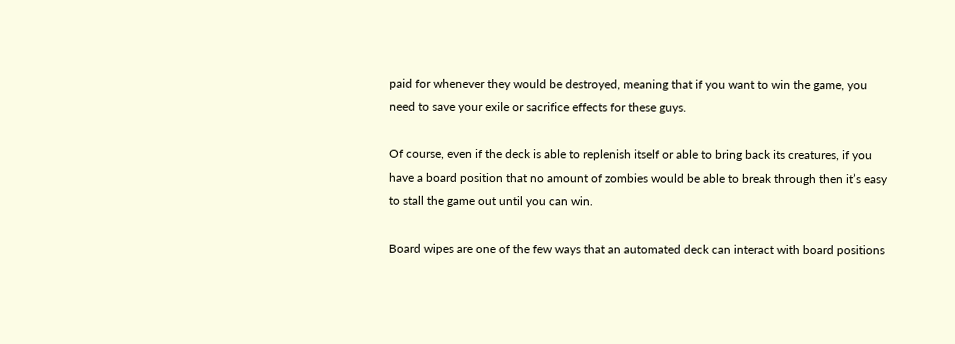paid for whenever they would be destroyed, meaning that if you want to win the game, you need to save your exile or sacrifice effects for these guys.

Of course, even if the deck is able to replenish itself or able to bring back its creatures, if you have a board position that no amount of zombies would be able to break through then it’s easy to stall the game out until you can win.

Board wipes are one of the few ways that an automated deck can interact with board positions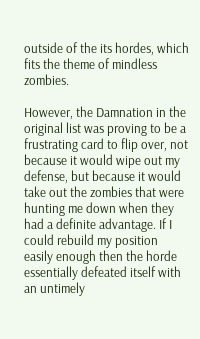outside of the its hordes, which fits the theme of mindless zombies.

However, the Damnation in the original list was proving to be a frustrating card to flip over, not because it would wipe out my defense, but because it would take out the zombies that were hunting me down when they had a definite advantage. If I could rebuild my position easily enough then the horde essentially defeated itself with an untimely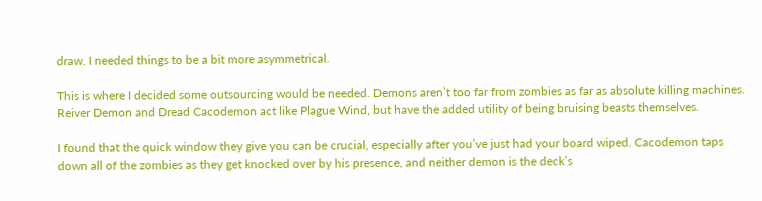draw. I needed things to be a bit more asymmetrical.

This is where I decided some outsourcing would be needed. Demons aren’t too far from zombies as far as absolute killing machines. Reiver Demon and Dread Cacodemon act like Plague Wind, but have the added utility of being bruising beasts themselves.

I found that the quick window they give you can be crucial, especially after you’ve just had your board wiped. Cacodemon taps down all of the zombies as they get knocked over by his presence, and neither demon is the deck’s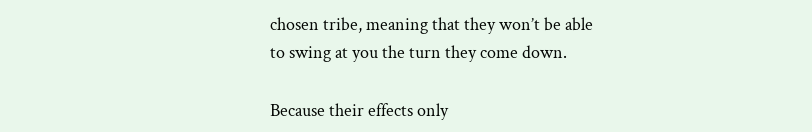chosen tribe, meaning that they won’t be able to swing at you the turn they come down.

Because their effects only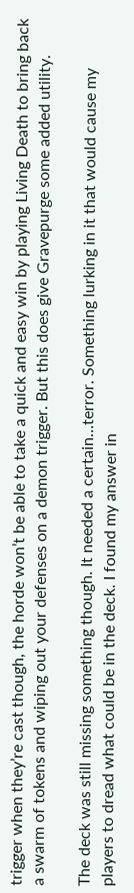trigger when they’re cast though, the horde won’t be able to take a quick and easy win by playing Living Death to bring back a swarm of tokens and wiping out your defenses on a demon trigger. But this does give Gravepurge some added utility.

The deck was still missing something though. It needed a certain…terror. Something lurking in it that would cause my players to dread what could be in the deck. I found my answer in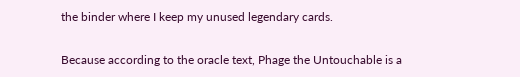the binder where I keep my unused legendary cards.

Because according to the oracle text, Phage the Untouchable is a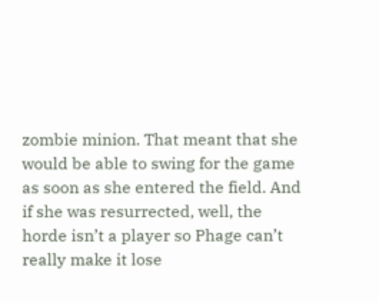zombie minion. That meant that she would be able to swing for the game as soon as she entered the field. And if she was resurrected, well, the horde isn’t a player so Phage can’t really make it lose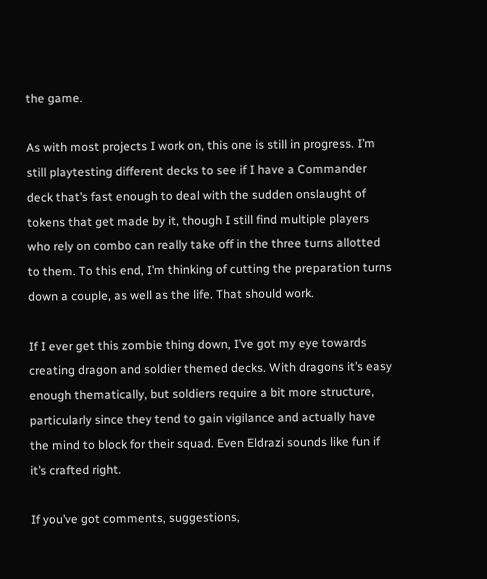the game.

As with most projects I work on, this one is still in progress. I’m still playtesting different decks to see if I have a Commander deck that’s fast enough to deal with the sudden onslaught of tokens that get made by it, though I still find multiple players who rely on combo can really take off in the three turns allotted to them. To this end, I’m thinking of cutting the preparation turns down a couple, as well as the life. That should work.

If I ever get this zombie thing down, I’ve got my eye towards creating dragon and soldier themed decks. With dragons it’s easy enough thematically, but soldiers require a bit more structure, particularly since they tend to gain vigilance and actually have the mind to block for their squad. Even Eldrazi sounds like fun if it’s crafted right.

If you’ve got comments, suggestions,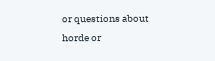or questions about horde or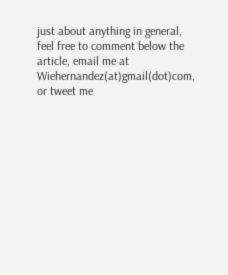just about anything in general, feel free to comment below the article, email me at Wiehernandez(at)gmail(dot)com, or tweet me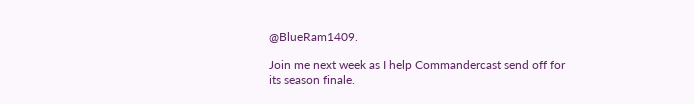@BlueRam1409.

Join me next week as I help Commandercast send off for its season finale.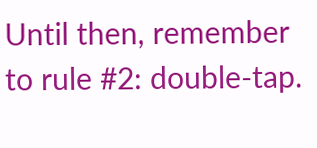Until then, remember to rule #2: double-tap.